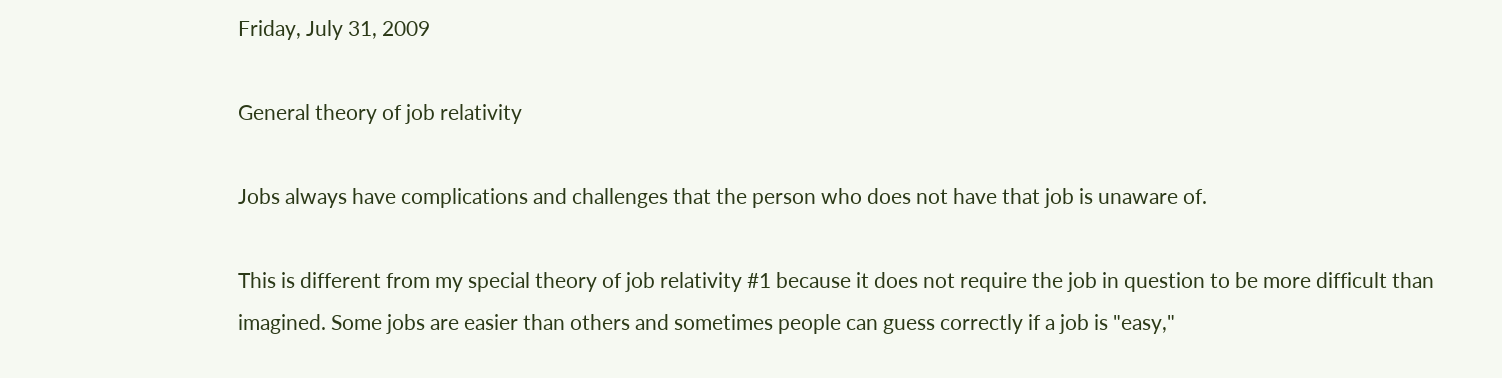Friday, July 31, 2009

General theory of job relativity

Jobs always have complications and challenges that the person who does not have that job is unaware of.

This is different from my special theory of job relativity #1 because it does not require the job in question to be more difficult than imagined. Some jobs are easier than others and sometimes people can guess correctly if a job is "easy,"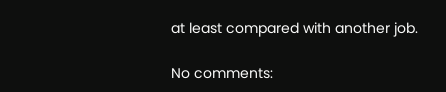at least compared with another job.

No comments: